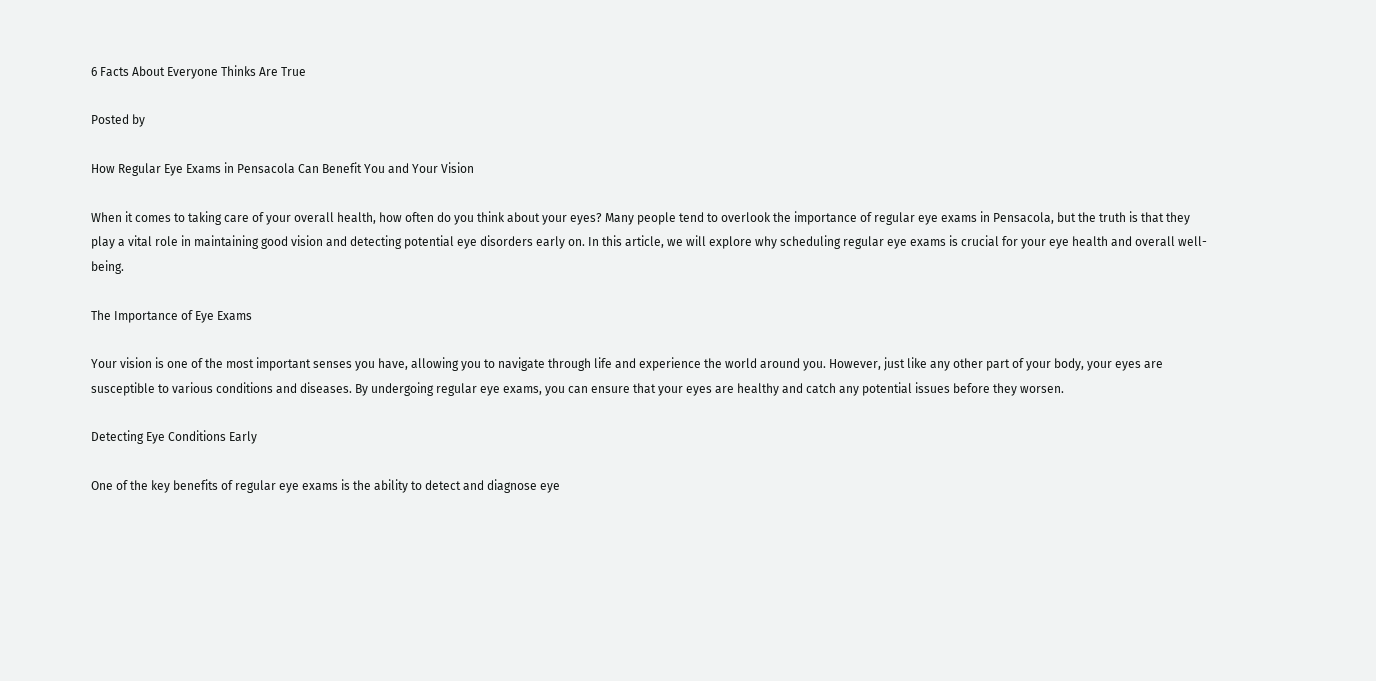6 Facts About Everyone Thinks Are True

Posted by

How Regular Eye Exams in Pensacola Can Benefit You and Your Vision

When it comes to taking care of your overall health, how often do you think about your eyes? Many people tend to overlook the importance of regular eye exams in Pensacola, but the truth is that they play a vital role in maintaining good vision and detecting potential eye disorders early on. In this article, we will explore why scheduling regular eye exams is crucial for your eye health and overall well-being.

The Importance of Eye Exams

Your vision is one of the most important senses you have, allowing you to navigate through life and experience the world around you. However, just like any other part of your body, your eyes are susceptible to various conditions and diseases. By undergoing regular eye exams, you can ensure that your eyes are healthy and catch any potential issues before they worsen.

Detecting Eye Conditions Early

One of the key benefits of regular eye exams is the ability to detect and diagnose eye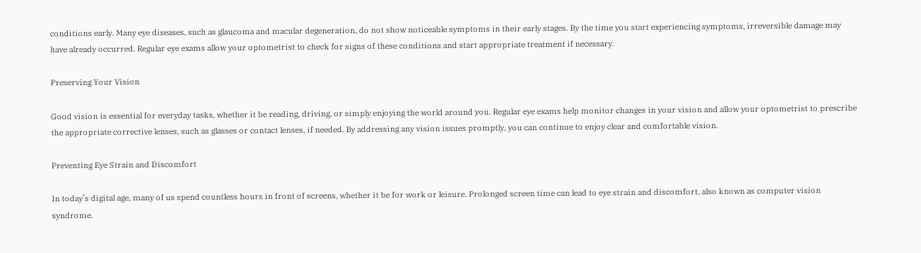conditions early. Many eye diseases, such as glaucoma and macular degeneration, do not show noticeable symptoms in their early stages. By the time you start experiencing symptoms, irreversible damage may have already occurred. Regular eye exams allow your optometrist to check for signs of these conditions and start appropriate treatment if necessary.

Preserving Your Vision

Good vision is essential for everyday tasks, whether it be reading, driving, or simply enjoying the world around you. Regular eye exams help monitor changes in your vision and allow your optometrist to prescribe the appropriate corrective lenses, such as glasses or contact lenses, if needed. By addressing any vision issues promptly, you can continue to enjoy clear and comfortable vision.

Preventing Eye Strain and Discomfort

In today’s digital age, many of us spend countless hours in front of screens, whether it be for work or leisure. Prolonged screen time can lead to eye strain and discomfort, also known as computer vision syndrome.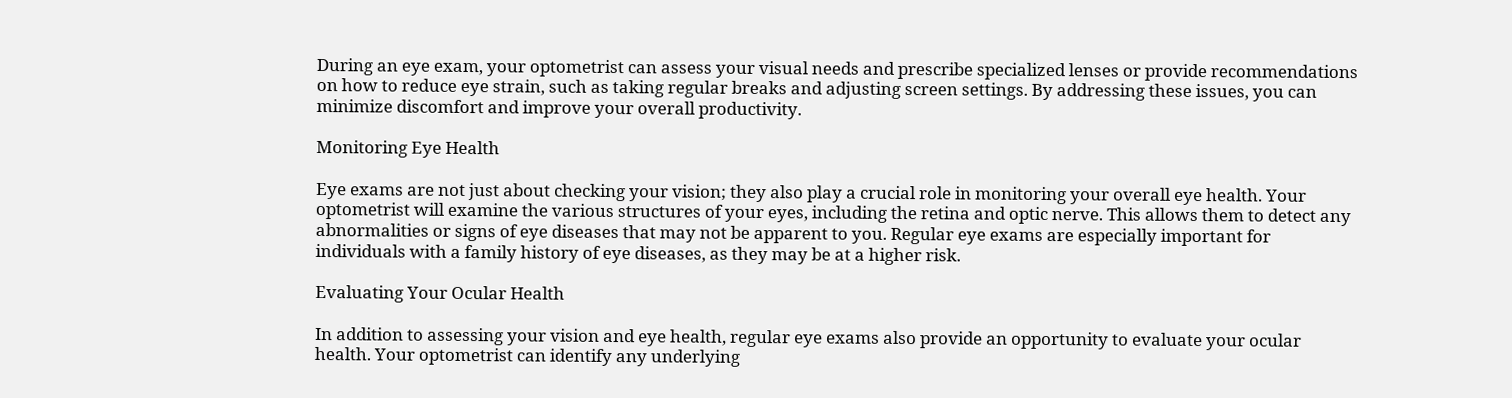During an eye exam, your optometrist can assess your visual needs and prescribe specialized lenses or provide recommendations on how to reduce eye strain, such as taking regular breaks and adjusting screen settings. By addressing these issues, you can minimize discomfort and improve your overall productivity.

Monitoring Eye Health

Eye exams are not just about checking your vision; they also play a crucial role in monitoring your overall eye health. Your optometrist will examine the various structures of your eyes, including the retina and optic nerve. This allows them to detect any abnormalities or signs of eye diseases that may not be apparent to you. Regular eye exams are especially important for individuals with a family history of eye diseases, as they may be at a higher risk.

Evaluating Your Ocular Health

In addition to assessing your vision and eye health, regular eye exams also provide an opportunity to evaluate your ocular health. Your optometrist can identify any underlying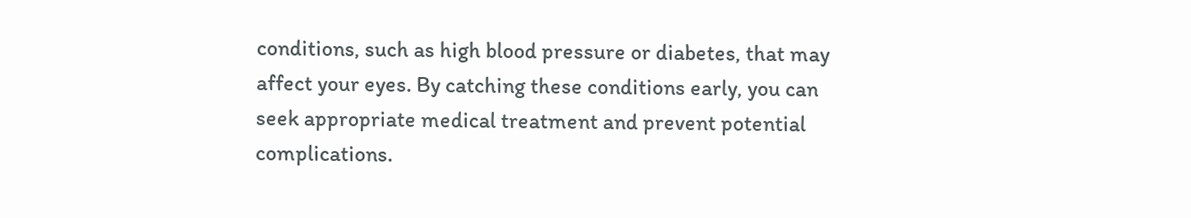conditions, such as high blood pressure or diabetes, that may affect your eyes. By catching these conditions early, you can seek appropriate medical treatment and prevent potential complications.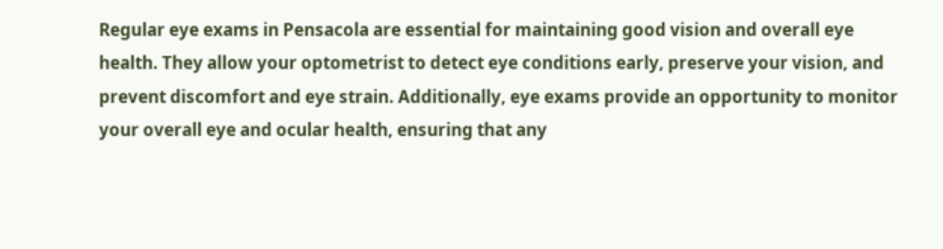Regular eye exams in Pensacola are essential for maintaining good vision and overall eye health. They allow your optometrist to detect eye conditions early, preserve your vision, and prevent discomfort and eye strain. Additionally, eye exams provide an opportunity to monitor your overall eye and ocular health, ensuring that any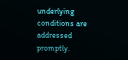underlying conditions are addressed promptly.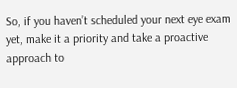So, if you haven’t scheduled your next eye exam yet, make it a priority and take a proactive approach to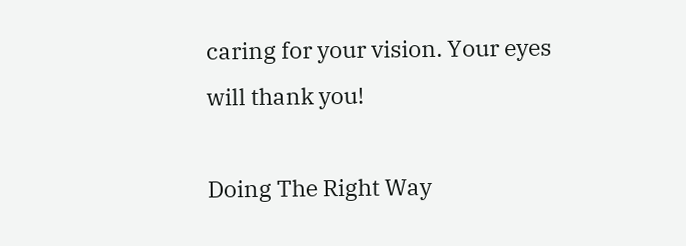caring for your vision. Your eyes will thank you!

Doing The Right Way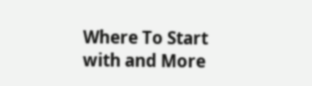Where To Start with and More